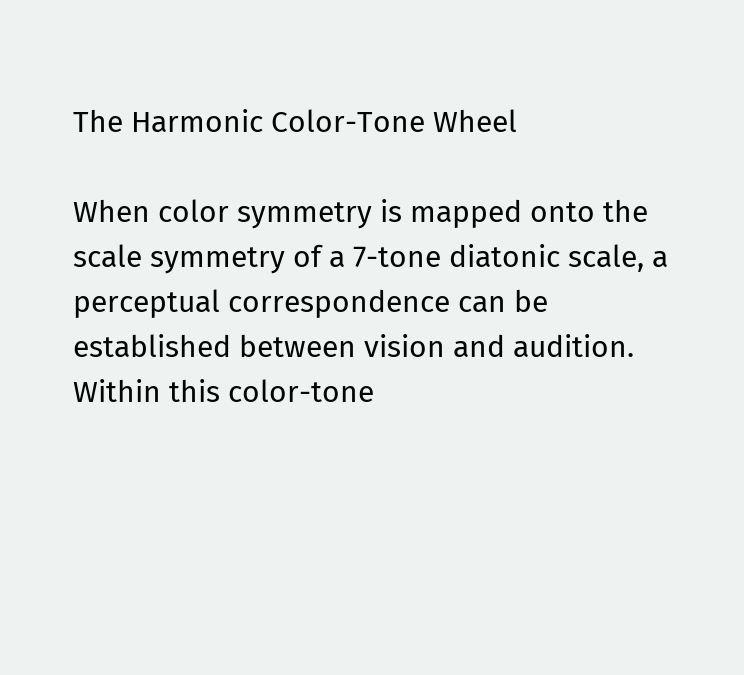The Harmonic Color-Tone Wheel

When color symmetry is mapped onto the scale symmetry of a 7-tone diatonic scale, a perceptual correspondence can be established between vision and audition. Within this color-tone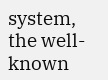system, the well-known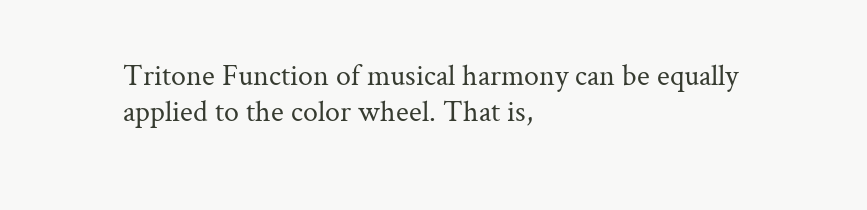Tritone Function of musical harmony can be equally applied to the color wheel. That is,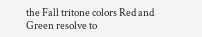the Fall tritone colors Red and Green resolve to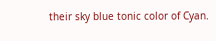their sky blue tonic color of Cyan.